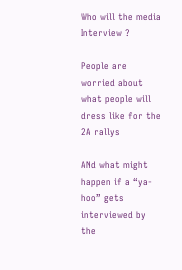Who will the media Interview ?

People are worried about what people will dress like for the 2A rallys

ANd what might happen if a “ya-hoo” gets interviewed by the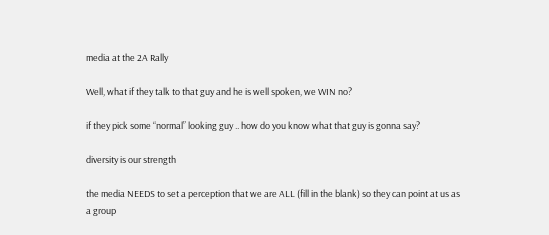media at the 2A Rally

Well, what if they talk to that guy and he is well spoken, we WIN no?

if they pick some “normal” looking guy .. how do you know what that guy is gonna say?

diversity is our strength

the media NEEDS to set a perception that we are ALL (fill in the blank) so they can point at us as a group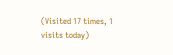(Visited 17 times, 1 visits today)